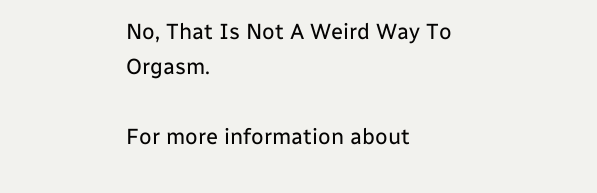No, That Is Not A Weird Way To Orgasm.

For more information about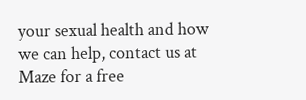your sexual health and how we can help, contact us at Maze for a free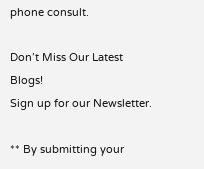phone consult.

Don’t Miss Our Latest Blogs!
Sign up for our Newsletter.

** By submitting your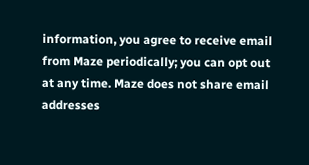information, you agree to receive email from Maze periodically; you can opt out at any time. Maze does not share email addresses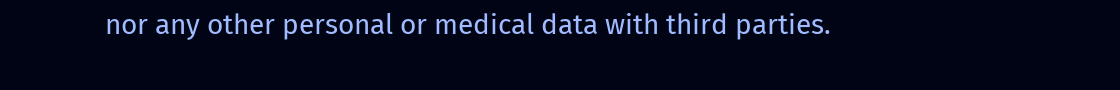nor any other personal or medical data with third parties.